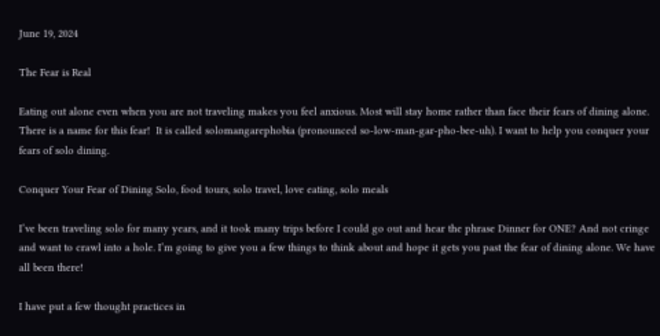June 19, 2024

The Fear is Real

Eating out alone even when you are not traveling makes you feel anxious. Most will stay home rather than face their fears of dining alone.  There is a name for this fear!  It is called solomangarephobia (pronounced so-low-man-gar-pho-bee-uh). I want to help you conquer your fears of solo dining.

Conquer Your Fear of Dining Solo, food tours, solo travel, love eating, solo meals

I’ve been traveling solo for many years, and it took many trips before I could go out and hear the phrase Dinner for ONE? And not cringe and want to crawl into a hole. I’m going to give you a few things to think about and hope it gets you past the fear of dining alone. We have all been there!

I have put a few thought practices in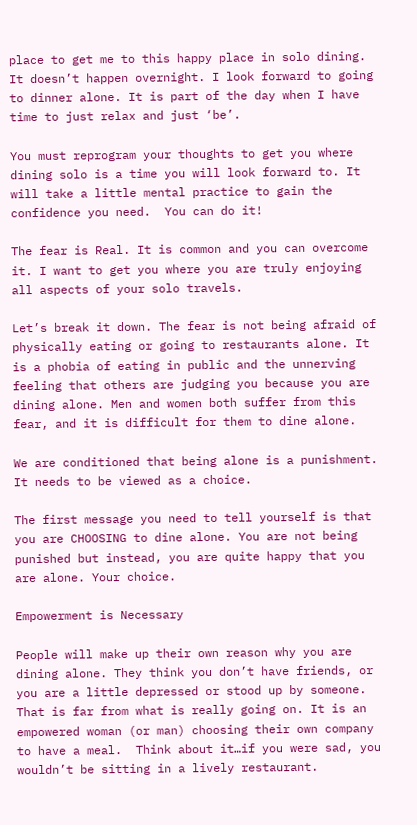place to get me to this happy place in solo dining. It doesn’t happen overnight. I look forward to going to dinner alone. It is part of the day when I have time to just relax and just ‘be’.

You must reprogram your thoughts to get you where dining solo is a time you will look forward to. It will take a little mental practice to gain the confidence you need.  You can do it!

The fear is Real. It is common and you can overcome it. I want to get you where you are truly enjoying all aspects of your solo travels.

Let’s break it down. The fear is not being afraid of physically eating or going to restaurants alone. It is a phobia of eating in public and the unnerving feeling that others are judging you because you are dining alone. Men and women both suffer from this fear, and it is difficult for them to dine alone.

We are conditioned that being alone is a punishment. It needs to be viewed as a choice.

The first message you need to tell yourself is that you are CHOOSING to dine alone. You are not being punished but instead, you are quite happy that you are alone. Your choice.

Empowerment is Necessary

People will make up their own reason why you are dining alone. They think you don’t have friends, or you are a little depressed or stood up by someone.  That is far from what is really going on. It is an empowered woman (or man) choosing their own company to have a meal.  Think about it…if you were sad, you wouldn’t be sitting in a lively restaurant.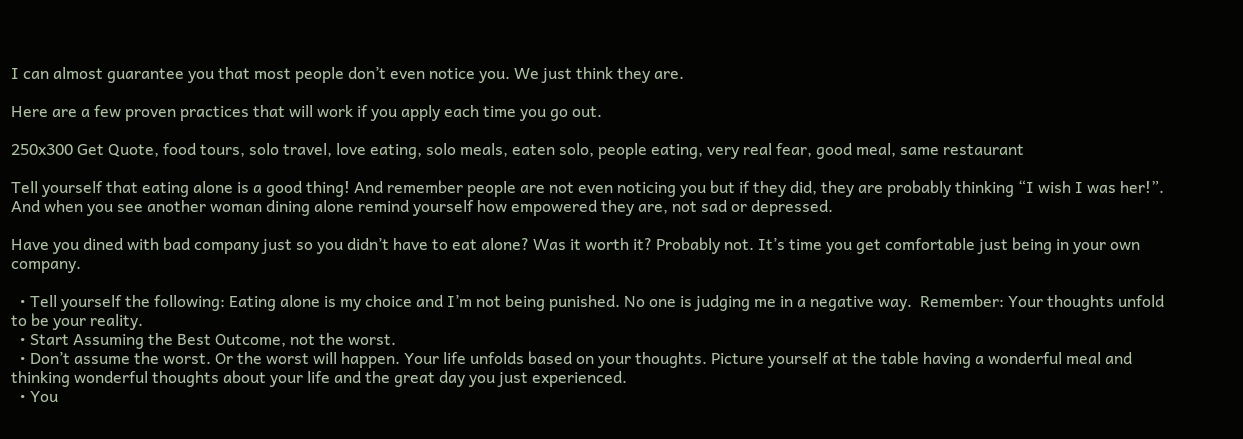I can almost guarantee you that most people don’t even notice you. We just think they are.

Here are a few proven practices that will work if you apply each time you go out.

250x300 Get Quote, food tours, solo travel, love eating, solo meals, eaten solo, people eating, very real fear, good meal, same restaurant

Tell yourself that eating alone is a good thing! And remember people are not even noticing you but if they did, they are probably thinking “I wish I was her!”.  And when you see another woman dining alone remind yourself how empowered they are, not sad or depressed.

Have you dined with bad company just so you didn’t have to eat alone? Was it worth it? Probably not. It’s time you get comfortable just being in your own company.

  • Tell yourself the following: Eating alone is my choice and I’m not being punished. No one is judging me in a negative way.  Remember: Your thoughts unfold to be your reality.
  • Start Assuming the Best Outcome, not the worst.
  • Don’t assume the worst. Or the worst will happen. Your life unfolds based on your thoughts. Picture yourself at the table having a wonderful meal and thinking wonderful thoughts about your life and the great day you just experienced.
  • You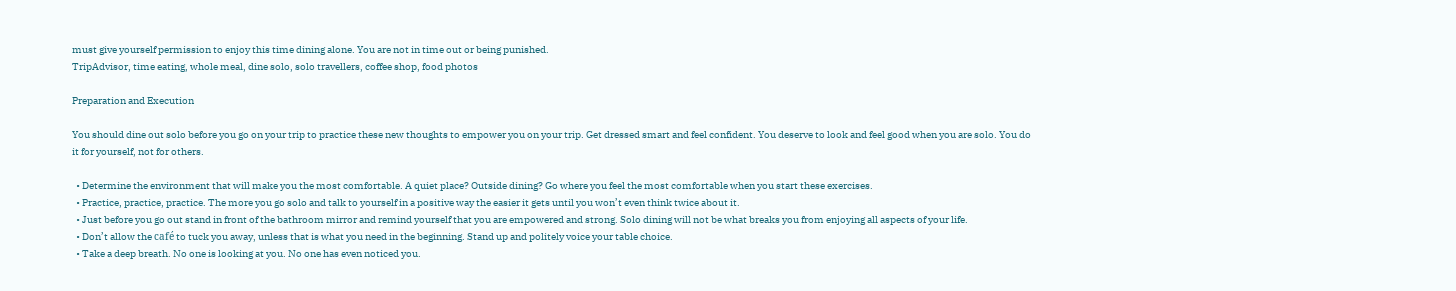must give yourself permission to enjoy this time dining alone. You are not in time out or being punished.
TripAdvisor, time eating, whole meal, dine solo, solo travellers, coffee shop, food photos

Preparation and Execution

You should dine out solo before you go on your trip to practice these new thoughts to empower you on your trip. Get dressed smart and feel confident. You deserve to look and feel good when you are solo. You do it for yourself, not for others.

  • Determine the environment that will make you the most comfortable. A quiet place? Outside dining? Go where you feel the most comfortable when you start these exercises.
  • Practice, practice, practice. The more you go solo and talk to yourself in a positive way the easier it gets until you won’t even think twice about it.
  • Just before you go out stand in front of the bathroom mirror and remind yourself that you are empowered and strong. Solo dining will not be what breaks you from enjoying all aspects of your life.
  • Don’t allow the café to tuck you away, unless that is what you need in the beginning. Stand up and politely voice your table choice.
  • Take a deep breath. No one is looking at you. No one has even noticed you.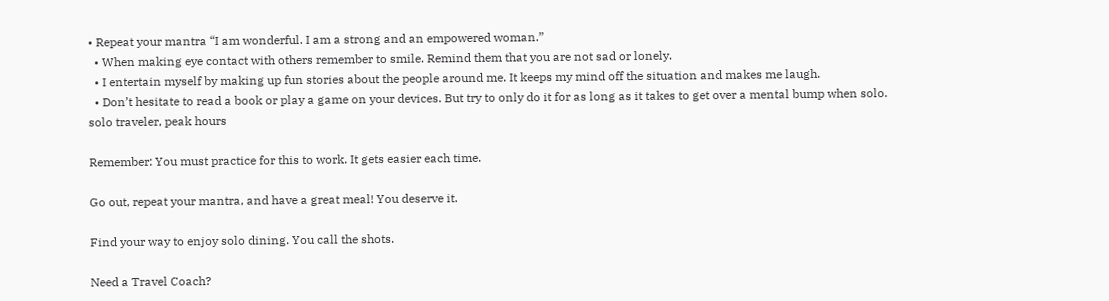• Repeat your mantra “I am wonderful. I am a strong and an empowered woman.”
  • When making eye contact with others remember to smile. Remind them that you are not sad or lonely.
  • I entertain myself by making up fun stories about the people around me. It keeps my mind off the situation and makes me laugh.
  • Don’t hesitate to read a book or play a game on your devices. But try to only do it for as long as it takes to get over a mental bump when solo.
solo traveler, peak hours

Remember: You must practice for this to work. It gets easier each time.

Go out, repeat your mantra, and have a great meal! You deserve it.

Find your way to enjoy solo dining. You call the shots.

Need a Travel Coach?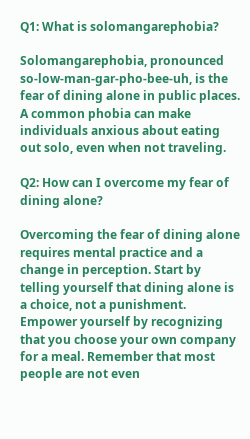Q1: What is solomangarephobia?

Solomangarephobia, pronounced so-low-man-gar-pho-bee-uh, is the fear of dining alone in public places. A common phobia can make individuals anxious about eating out solo, even when not traveling.

Q2: How can I overcome my fear of dining alone?

Overcoming the fear of dining alone requires mental practice and a change in perception. Start by telling yourself that dining alone is a choice, not a punishment. Empower yourself by recognizing that you choose your own company for a meal. Remember that most people are not even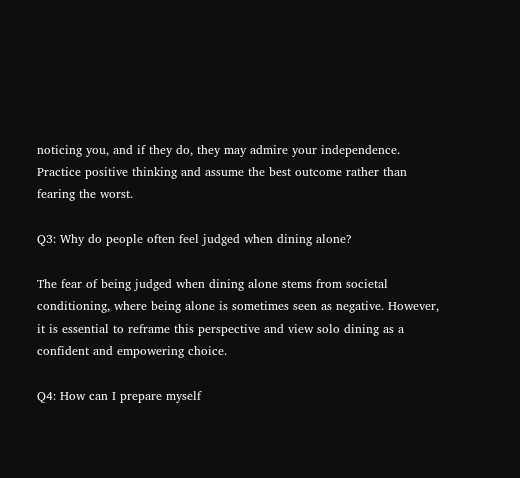noticing you, and if they do, they may admire your independence. Practice positive thinking and assume the best outcome rather than fearing the worst.

Q3: Why do people often feel judged when dining alone?

The fear of being judged when dining alone stems from societal conditioning, where being alone is sometimes seen as negative. However, it is essential to reframe this perspective and view solo dining as a confident and empowering choice.

Q4: How can I prepare myself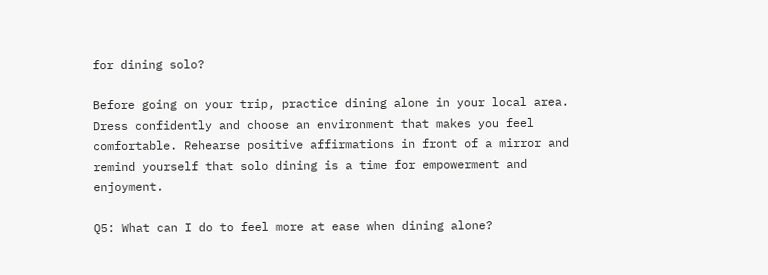for dining solo?

Before going on your trip, practice dining alone in your local area. Dress confidently and choose an environment that makes you feel comfortable. Rehearse positive affirmations in front of a mirror and remind yourself that solo dining is a time for empowerment and enjoyment.

Q5: What can I do to feel more at ease when dining alone?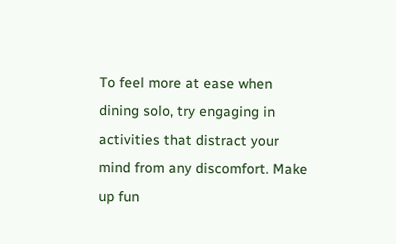To feel more at ease when dining solo, try engaging in activities that distract your mind from any discomfort. Make up fun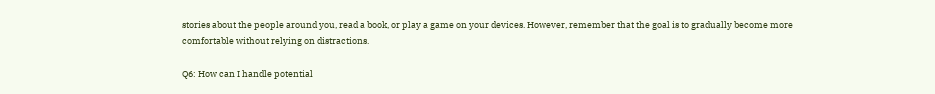stories about the people around you, read a book, or play a game on your devices. However, remember that the goal is to gradually become more comfortable without relying on distractions.

Q6: How can I handle potential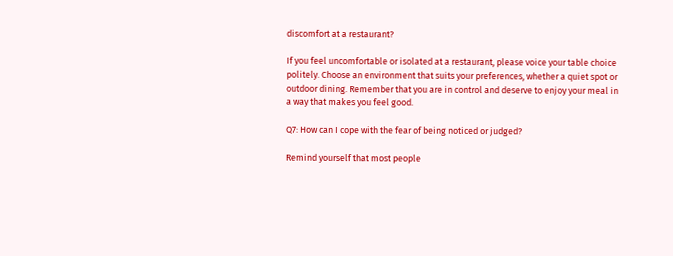discomfort at a restaurant?

If you feel uncomfortable or isolated at a restaurant, please voice your table choice politely. Choose an environment that suits your preferences, whether a quiet spot or outdoor dining. Remember that you are in control and deserve to enjoy your meal in a way that makes you feel good.

Q7: How can I cope with the fear of being noticed or judged?

Remind yourself that most people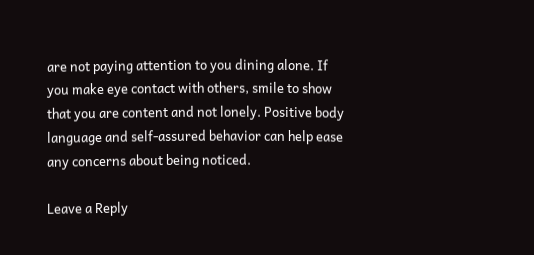are not paying attention to you dining alone. If you make eye contact with others, smile to show that you are content and not lonely. Positive body language and self-assured behavior can help ease any concerns about being noticed.

Leave a Reply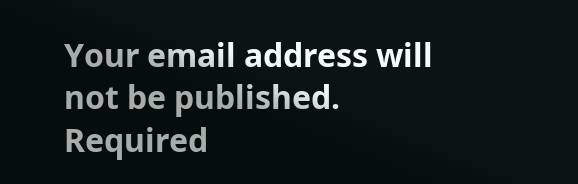Your email address will not be published. Required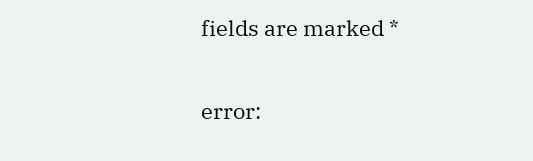fields are marked *

error: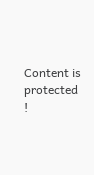Content is protected !